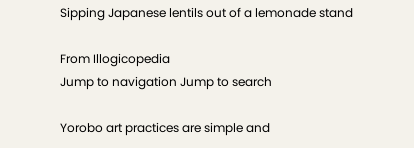Sipping Japanese lentils out of a lemonade stand

From Illogicopedia
Jump to navigation Jump to search

Yorobo art practices are simple and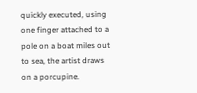quickly executed, using one finger attached to a pole on a boat miles out to sea, the artist draws on a porcupine.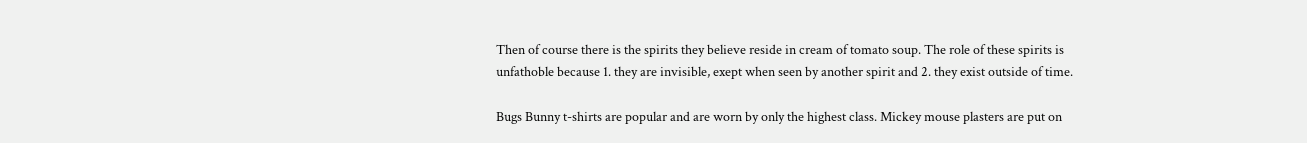Then of course there is the spirits they believe reside in cream of tomato soup. The role of these spirits is unfathoble because 1. they are invisible, exept when seen by another spirit and 2. they exist outside of time.

Bugs Bunny t-shirts are popular and are worn by only the highest class. Mickey mouse plasters are put on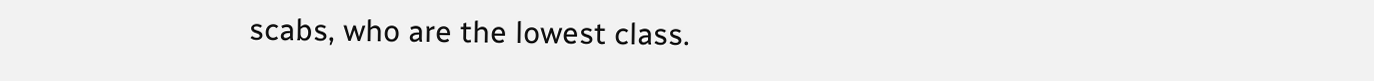scabs, who are the lowest class.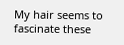My hair seems to fascinate these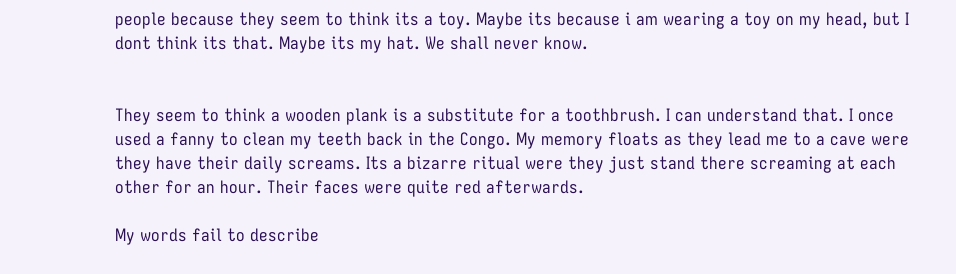people because they seem to think its a toy. Maybe its because i am wearing a toy on my head, but I dont think its that. Maybe its my hat. We shall never know.


They seem to think a wooden plank is a substitute for a toothbrush. I can understand that. I once used a fanny to clean my teeth back in the Congo. My memory floats as they lead me to a cave were they have their daily screams. Its a bizarre ritual were they just stand there screaming at each other for an hour. Their faces were quite red afterwards.

My words fail to describe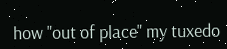how "out of place" my tuxedo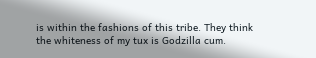is within the fashions of this tribe. They think the whiteness of my tux is Godzilla cum.